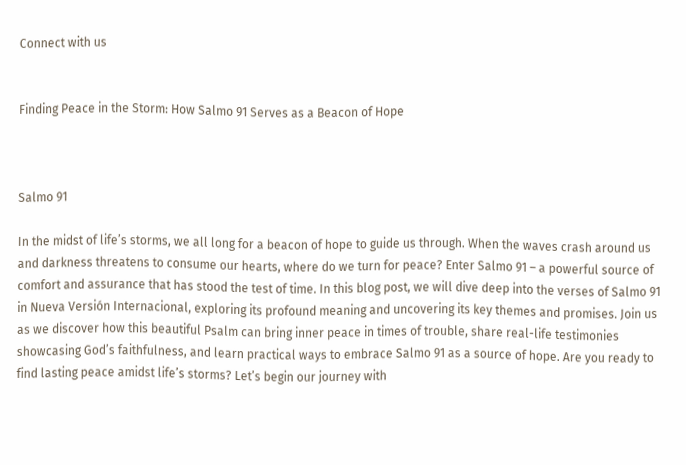Connect with us


Finding Peace in the Storm: How Salmo 91 Serves as a Beacon of Hope



Salmo 91

In the midst of life’s storms, we all long for a beacon of hope to guide us through. When the waves crash around us and darkness threatens to consume our hearts, where do we turn for peace? Enter Salmo 91 – a powerful source of comfort and assurance that has stood the test of time. In this blog post, we will dive deep into the verses of Salmo 91 in Nueva Versión Internacional, exploring its profound meaning and uncovering its key themes and promises. Join us as we discover how this beautiful Psalm can bring inner peace in times of trouble, share real-life testimonies showcasing God’s faithfulness, and learn practical ways to embrace Salmo 91 as a source of hope. Are you ready to find lasting peace amidst life’s storms? Let’s begin our journey with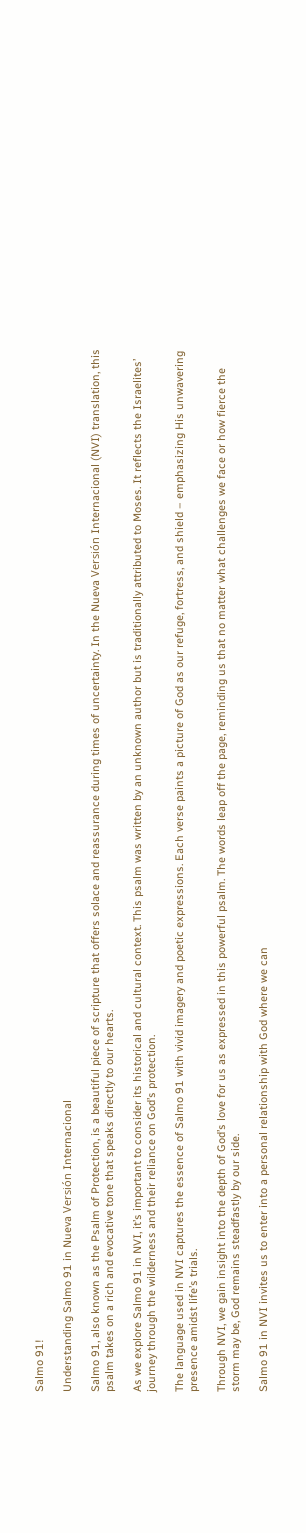Salmo 91!

Understanding Salmo 91 in Nueva Versión Internacional

Salmo 91, also known as the Psalm of Protection, is a beautiful piece of scripture that offers solace and reassurance during times of uncertainty. In the Nueva Versión Internacional (NVI) translation, this psalm takes on a rich and evocative tone that speaks directly to our hearts.

As we explore Salmo 91 in NVI, it’s important to consider its historical and cultural context. This psalm was written by an unknown author but is traditionally attributed to Moses. It reflects the Israelites’ journey through the wilderness and their reliance on God’s protection.

The language used in NVI captures the essence of Salmo 91 with vivid imagery and poetic expressions. Each verse paints a picture of God as our refuge, fortress, and shield – emphasizing His unwavering presence amidst life’s trials.

Through NVI, we gain insight into the depth of God’s love for us as expressed in this powerful psalm. The words leap off the page, reminding us that no matter what challenges we face or how fierce the storm may be, God remains steadfastly by our side.

Salmo 91 in NVI invites us to enter into a personal relationship with God where we can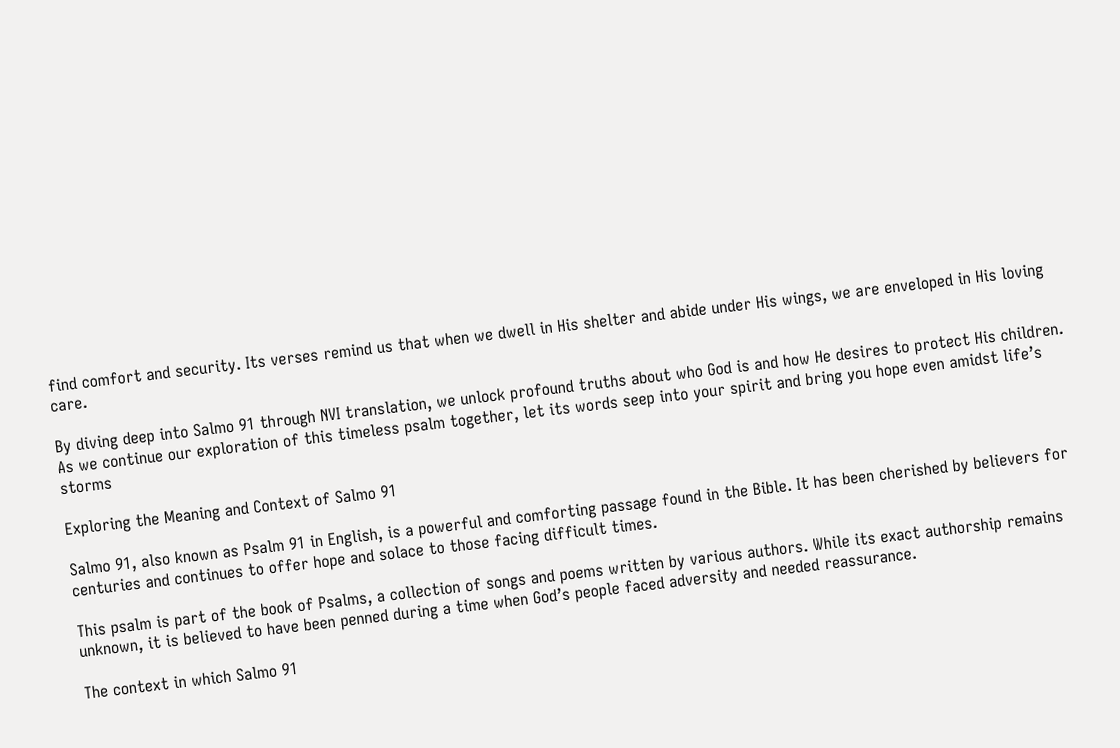find comfort and security. Its verses remind us that when we dwell in His shelter and abide under His wings, we are enveloped in His loving care.

By diving deep into Salmo 91 through NVI translation, we unlock profound truths about who God is and how He desires to protect His children. As we continue our exploration of this timeless psalm together, let its words seep into your spirit and bring you hope even amidst life’s storms

Exploring the Meaning and Context of Salmo 91

Salmo 91, also known as Psalm 91 in English, is a powerful and comforting passage found in the Bible. It has been cherished by believers for centuries and continues to offer hope and solace to those facing difficult times.

This psalm is part of the book of Psalms, a collection of songs and poems written by various authors. While its exact authorship remains unknown, it is believed to have been penned during a time when God’s people faced adversity and needed reassurance.

The context in which Salmo 91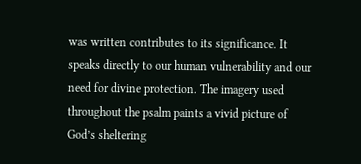was written contributes to its significance. It speaks directly to our human vulnerability and our need for divine protection. The imagery used throughout the psalm paints a vivid picture of God’s sheltering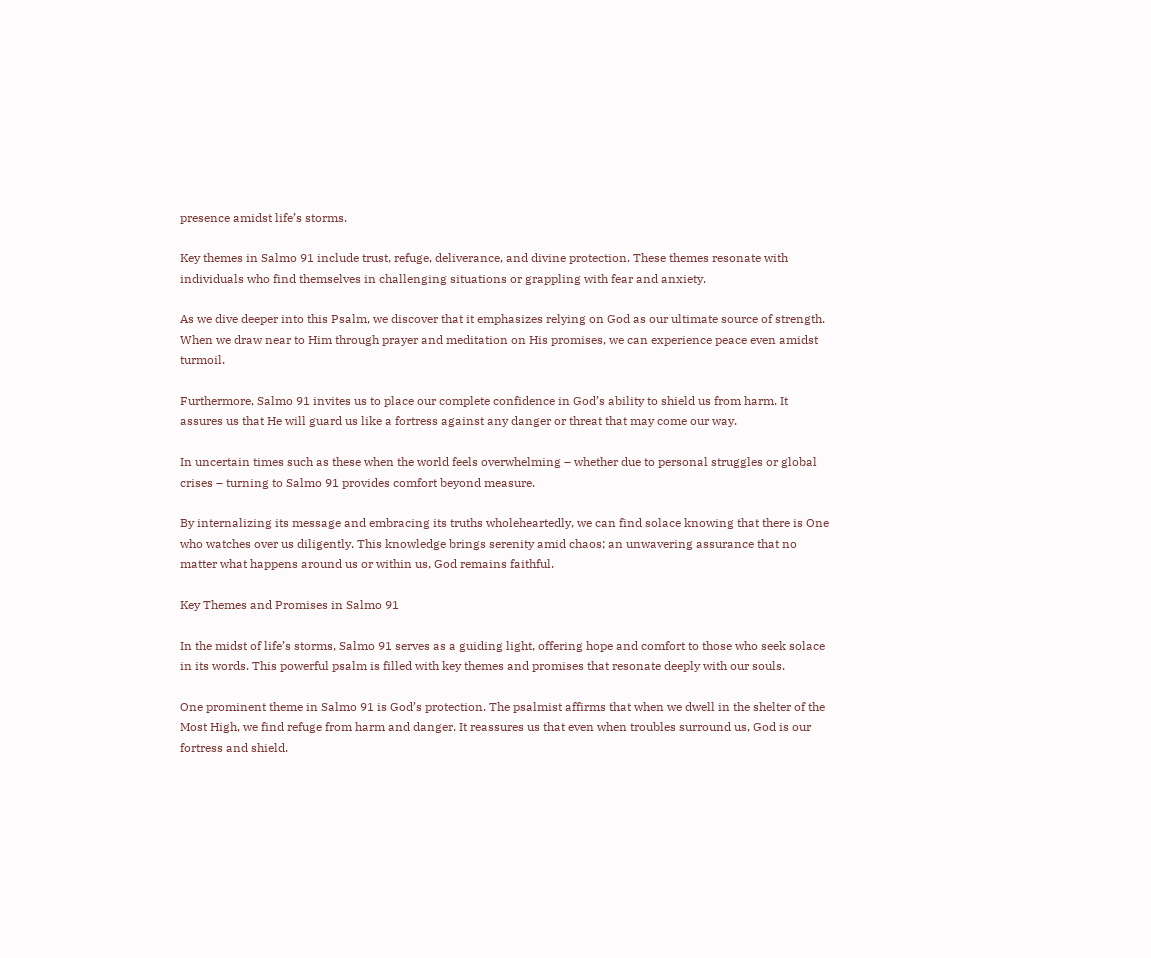presence amidst life’s storms.

Key themes in Salmo 91 include trust, refuge, deliverance, and divine protection. These themes resonate with individuals who find themselves in challenging situations or grappling with fear and anxiety.

As we dive deeper into this Psalm, we discover that it emphasizes relying on God as our ultimate source of strength. When we draw near to Him through prayer and meditation on His promises, we can experience peace even amidst turmoil.

Furthermore, Salmo 91 invites us to place our complete confidence in God’s ability to shield us from harm. It assures us that He will guard us like a fortress against any danger or threat that may come our way.

In uncertain times such as these when the world feels overwhelming – whether due to personal struggles or global crises – turning to Salmo 91 provides comfort beyond measure.

By internalizing its message and embracing its truths wholeheartedly, we can find solace knowing that there is One who watches over us diligently. This knowledge brings serenity amid chaos; an unwavering assurance that no matter what happens around us or within us, God remains faithful.

Key Themes and Promises in Salmo 91

In the midst of life’s storms, Salmo 91 serves as a guiding light, offering hope and comfort to those who seek solace in its words. This powerful psalm is filled with key themes and promises that resonate deeply with our souls.

One prominent theme in Salmo 91 is God’s protection. The psalmist affirms that when we dwell in the shelter of the Most High, we find refuge from harm and danger. It reassures us that even when troubles surround us, God is our fortress and shield.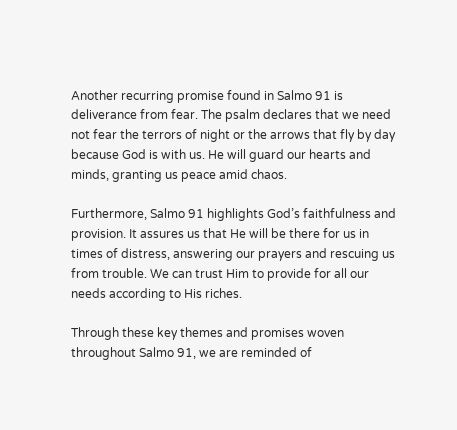Another recurring promise found in Salmo 91 is deliverance from fear. The psalm declares that we need not fear the terrors of night or the arrows that fly by day because God is with us. He will guard our hearts and minds, granting us peace amid chaos.

Furthermore, Salmo 91 highlights God’s faithfulness and provision. It assures us that He will be there for us in times of distress, answering our prayers and rescuing us from trouble. We can trust Him to provide for all our needs according to His riches.

Through these key themes and promises woven throughout Salmo 91, we are reminded of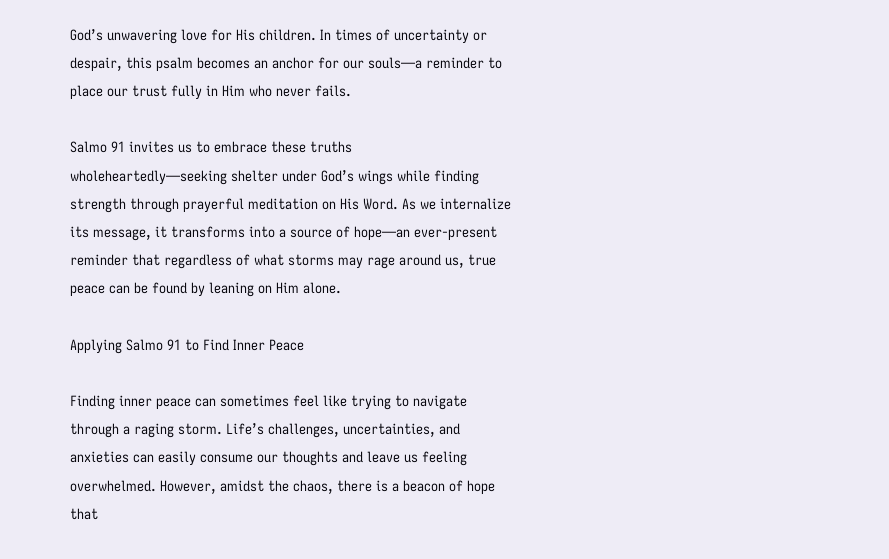God’s unwavering love for His children. In times of uncertainty or despair, this psalm becomes an anchor for our souls—a reminder to place our trust fully in Him who never fails.

Salmo 91 invites us to embrace these truths wholeheartedly—seeking shelter under God’s wings while finding strength through prayerful meditation on His Word. As we internalize its message, it transforms into a source of hope—an ever-present reminder that regardless of what storms may rage around us, true peace can be found by leaning on Him alone.

Applying Salmo 91 to Find Inner Peace

Finding inner peace can sometimes feel like trying to navigate through a raging storm. Life’s challenges, uncertainties, and anxieties can easily consume our thoughts and leave us feeling overwhelmed. However, amidst the chaos, there is a beacon of hope that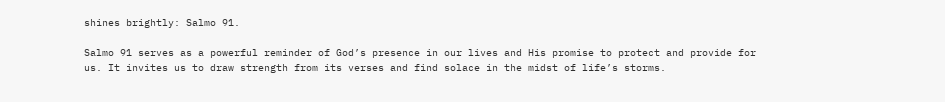shines brightly: Salmo 91.

Salmo 91 serves as a powerful reminder of God’s presence in our lives and His promise to protect and provide for us. It invites us to draw strength from its verses and find solace in the midst of life’s storms.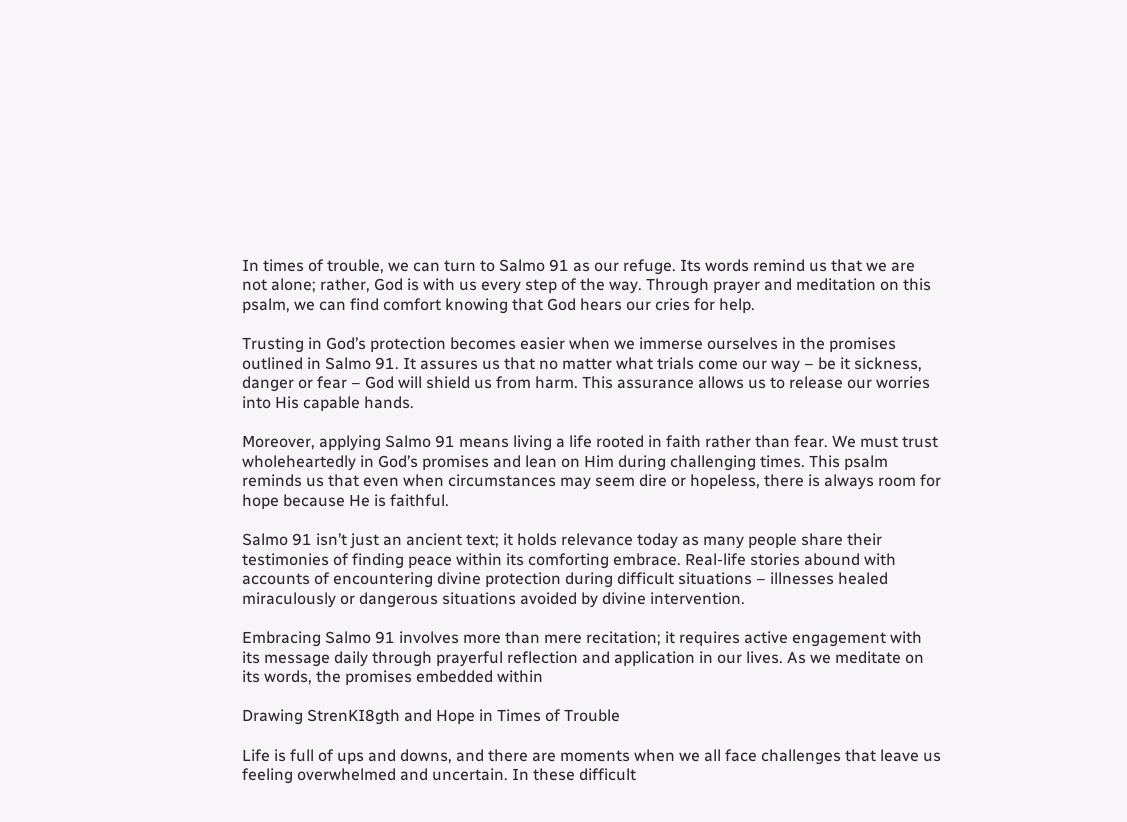In times of trouble, we can turn to Salmo 91 as our refuge. Its words remind us that we are not alone; rather, God is with us every step of the way. Through prayer and meditation on this psalm, we can find comfort knowing that God hears our cries for help.

Trusting in God’s protection becomes easier when we immerse ourselves in the promises outlined in Salmo 91. It assures us that no matter what trials come our way – be it sickness, danger or fear – God will shield us from harm. This assurance allows us to release our worries into His capable hands.

Moreover, applying Salmo 91 means living a life rooted in faith rather than fear. We must trust wholeheartedly in God’s promises and lean on Him during challenging times. This psalm reminds us that even when circumstances may seem dire or hopeless, there is always room for hope because He is faithful.

Salmo 91 isn’t just an ancient text; it holds relevance today as many people share their testimonies of finding peace within its comforting embrace. Real-life stories abound with accounts of encountering divine protection during difficult situations – illnesses healed miraculously or dangerous situations avoided by divine intervention.

Embracing Salmo 91 involves more than mere recitation; it requires active engagement with its message daily through prayerful reflection and application in our lives. As we meditate on its words, the promises embedded within

Drawing StrenKI8gth and Hope in Times of Trouble

Life is full of ups and downs, and there are moments when we all face challenges that leave us feeling overwhelmed and uncertain. In these difficult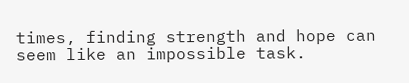times, finding strength and hope can seem like an impossible task.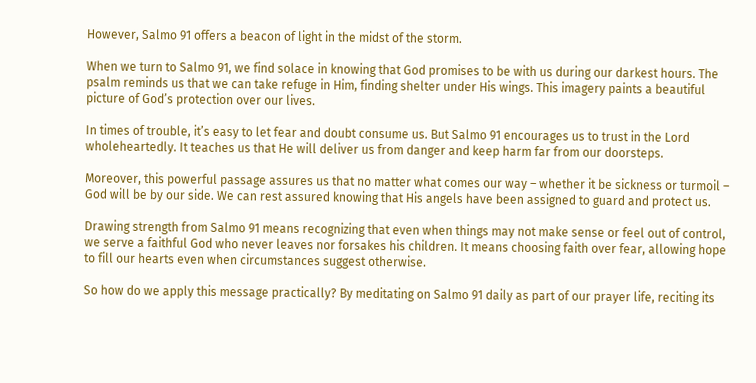However, Salmo 91 offers a beacon of light in the midst of the storm.

When we turn to Salmo 91, we find solace in knowing that God promises to be with us during our darkest hours. The psalm reminds us that we can take refuge in Him, finding shelter under His wings. This imagery paints a beautiful picture of God’s protection over our lives.

In times of trouble, it’s easy to let fear and doubt consume us. But Salmo 91 encourages us to trust in the Lord wholeheartedly. It teaches us that He will deliver us from danger and keep harm far from our doorsteps.

Moreover, this powerful passage assures us that no matter what comes our way – whether it be sickness or turmoil – God will be by our side. We can rest assured knowing that His angels have been assigned to guard and protect us.

Drawing strength from Salmo 91 means recognizing that even when things may not make sense or feel out of control, we serve a faithful God who never leaves nor forsakes his children. It means choosing faith over fear, allowing hope to fill our hearts even when circumstances suggest otherwise.

So how do we apply this message practically? By meditating on Salmo 91 daily as part of our prayer life, reciting its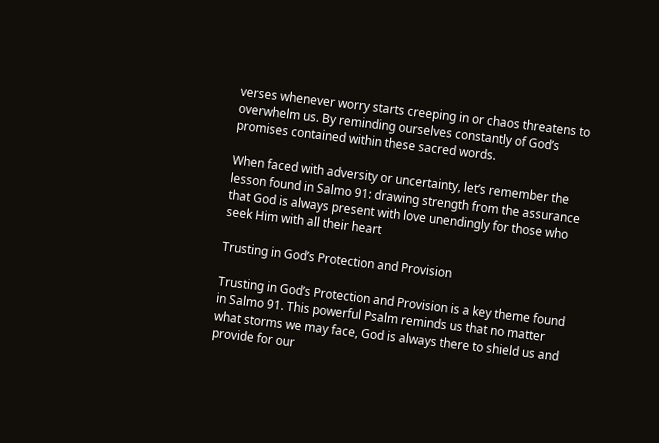verses whenever worry starts creeping in or chaos threatens to overwhelm us. By reminding ourselves constantly of God’s promises contained within these sacred words.

When faced with adversity or uncertainty, let’s remember the lesson found in Salmo 91: drawing strength from the assurance that God is always present with love unendingly for those who seek Him with all their heart

Trusting in God’s Protection and Provision

Trusting in God’s Protection and Provision is a key theme found in Salmo 91. This powerful Psalm reminds us that no matter what storms we may face, God is always there to shield us and provide for our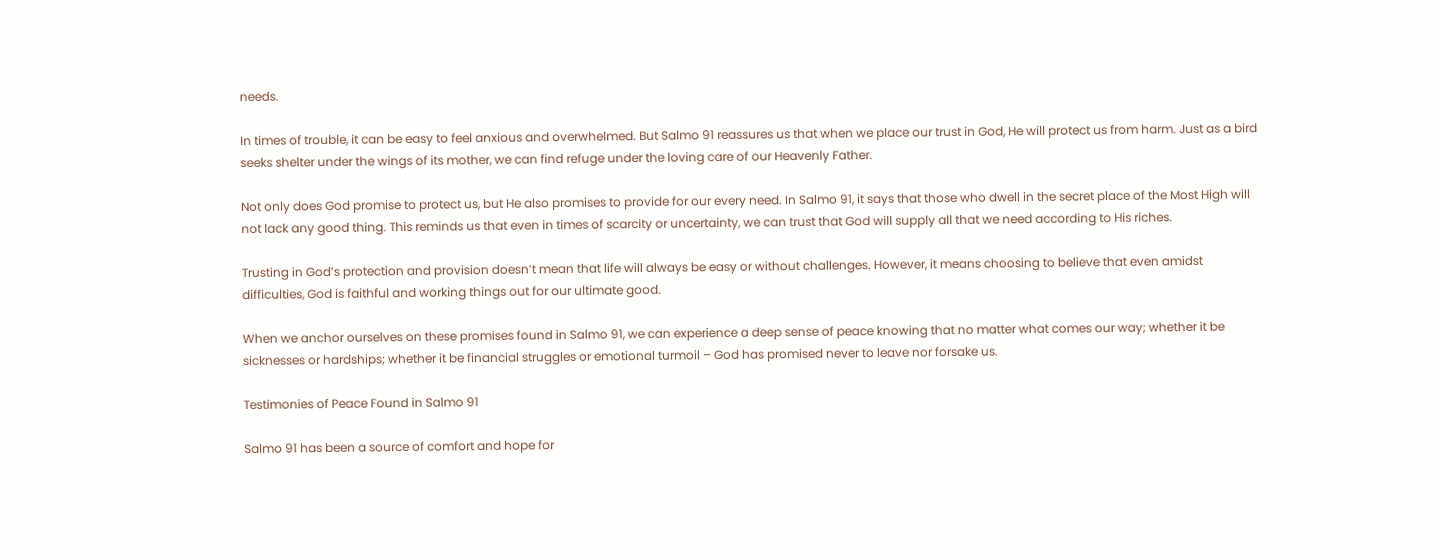needs.

In times of trouble, it can be easy to feel anxious and overwhelmed. But Salmo 91 reassures us that when we place our trust in God, He will protect us from harm. Just as a bird seeks shelter under the wings of its mother, we can find refuge under the loving care of our Heavenly Father.

Not only does God promise to protect us, but He also promises to provide for our every need. In Salmo 91, it says that those who dwell in the secret place of the Most High will not lack any good thing. This reminds us that even in times of scarcity or uncertainty, we can trust that God will supply all that we need according to His riches.

Trusting in God’s protection and provision doesn’t mean that life will always be easy or without challenges. However, it means choosing to believe that even amidst difficulties, God is faithful and working things out for our ultimate good.

When we anchor ourselves on these promises found in Salmo 91, we can experience a deep sense of peace knowing that no matter what comes our way; whether it be sicknesses or hardships; whether it be financial struggles or emotional turmoil – God has promised never to leave nor forsake us.

Testimonies of Peace Found in Salmo 91

Salmo 91 has been a source of comfort and hope for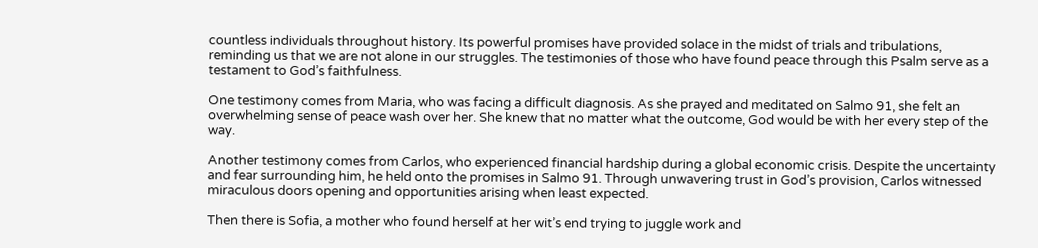countless individuals throughout history. Its powerful promises have provided solace in the midst of trials and tribulations, reminding us that we are not alone in our struggles. The testimonies of those who have found peace through this Psalm serve as a testament to God’s faithfulness.

One testimony comes from Maria, who was facing a difficult diagnosis. As she prayed and meditated on Salmo 91, she felt an overwhelming sense of peace wash over her. She knew that no matter what the outcome, God would be with her every step of the way.

Another testimony comes from Carlos, who experienced financial hardship during a global economic crisis. Despite the uncertainty and fear surrounding him, he held onto the promises in Salmo 91. Through unwavering trust in God’s provision, Carlos witnessed miraculous doors opening and opportunities arising when least expected.

Then there is Sofia, a mother who found herself at her wit’s end trying to juggle work and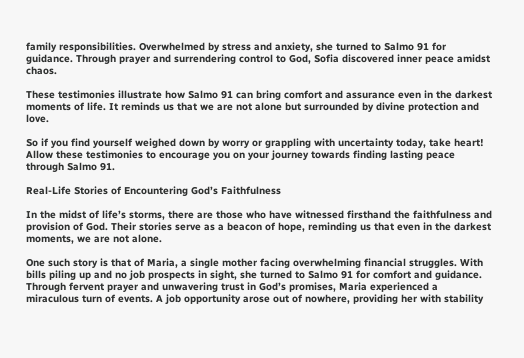family responsibilities. Overwhelmed by stress and anxiety, she turned to Salmo 91 for guidance. Through prayer and surrendering control to God, Sofia discovered inner peace amidst chaos.

These testimonies illustrate how Salmo 91 can bring comfort and assurance even in the darkest moments of life. It reminds us that we are not alone but surrounded by divine protection and love.

So if you find yourself weighed down by worry or grappling with uncertainty today, take heart! Allow these testimonies to encourage you on your journey towards finding lasting peace through Salmo 91.

Real-Life Stories of Encountering God’s Faithfulness

In the midst of life’s storms, there are those who have witnessed firsthand the faithfulness and provision of God. Their stories serve as a beacon of hope, reminding us that even in the darkest moments, we are not alone.

One such story is that of Maria, a single mother facing overwhelming financial struggles. With bills piling up and no job prospects in sight, she turned to Salmo 91 for comfort and guidance. Through fervent prayer and unwavering trust in God’s promises, Maria experienced a miraculous turn of events. A job opportunity arose out of nowhere, providing her with stability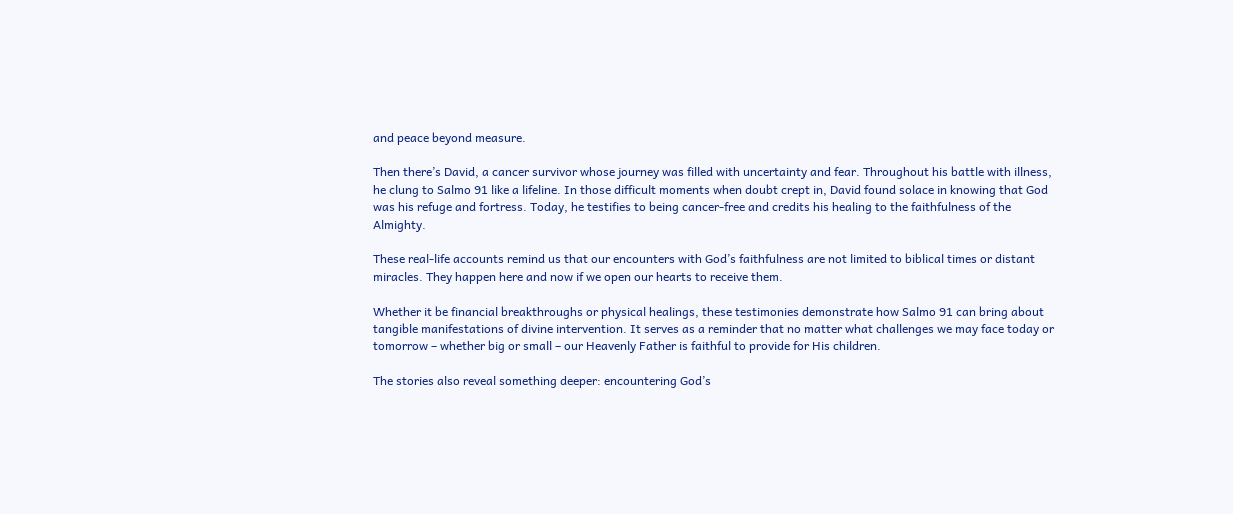and peace beyond measure.

Then there’s David, a cancer survivor whose journey was filled with uncertainty and fear. Throughout his battle with illness, he clung to Salmo 91 like a lifeline. In those difficult moments when doubt crept in, David found solace in knowing that God was his refuge and fortress. Today, he testifies to being cancer-free and credits his healing to the faithfulness of the Almighty.

These real-life accounts remind us that our encounters with God’s faithfulness are not limited to biblical times or distant miracles. They happen here and now if we open our hearts to receive them.

Whether it be financial breakthroughs or physical healings, these testimonies demonstrate how Salmo 91 can bring about tangible manifestations of divine intervention. It serves as a reminder that no matter what challenges we may face today or tomorrow – whether big or small – our Heavenly Father is faithful to provide for His children.

The stories also reveal something deeper: encountering God’s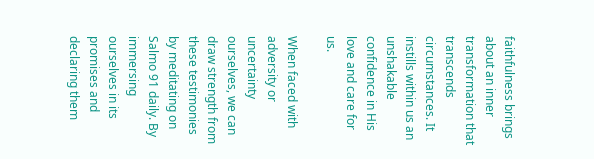faithfulness brings about an inner transformation that transcends circumstances. It instills within us an unshakable confidence in His love and care for us.

When faced with adversity or uncertainty ourselves, we can draw strength from these testimonies by meditating on Salmo 91 daily. By immersing ourselves in its promises and declaring them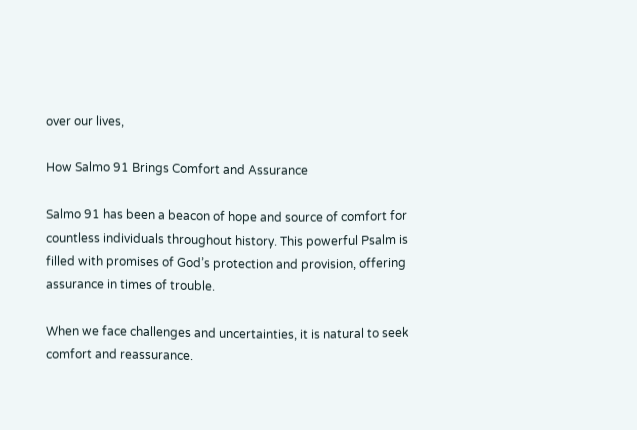over our lives,

How Salmo 91 Brings Comfort and Assurance

Salmo 91 has been a beacon of hope and source of comfort for countless individuals throughout history. This powerful Psalm is filled with promises of God’s protection and provision, offering assurance in times of trouble.

When we face challenges and uncertainties, it is natural to seek comfort and reassurance.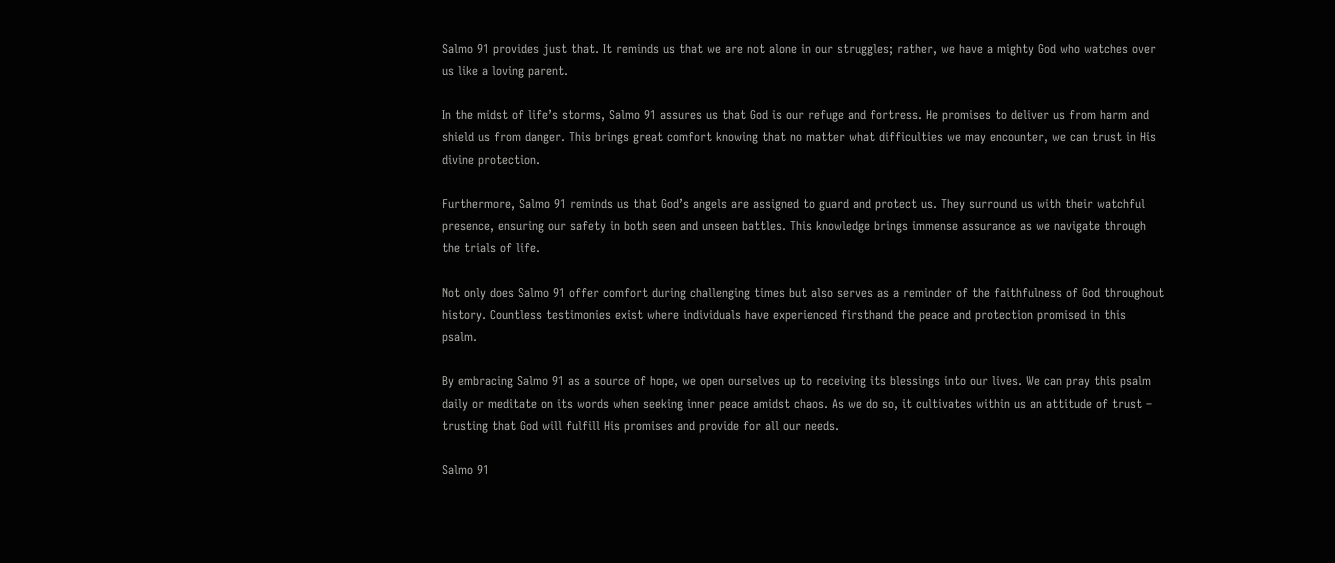Salmo 91 provides just that. It reminds us that we are not alone in our struggles; rather, we have a mighty God who watches over us like a loving parent.

In the midst of life’s storms, Salmo 91 assures us that God is our refuge and fortress. He promises to deliver us from harm and shield us from danger. This brings great comfort knowing that no matter what difficulties we may encounter, we can trust in His divine protection.

Furthermore, Salmo 91 reminds us that God’s angels are assigned to guard and protect us. They surround us with their watchful presence, ensuring our safety in both seen and unseen battles. This knowledge brings immense assurance as we navigate through the trials of life.

Not only does Salmo 91 offer comfort during challenging times but also serves as a reminder of the faithfulness of God throughout history. Countless testimonies exist where individuals have experienced firsthand the peace and protection promised in this psalm.

By embracing Salmo 91 as a source of hope, we open ourselves up to receiving its blessings into our lives. We can pray this psalm daily or meditate on its words when seeking inner peace amidst chaos. As we do so, it cultivates within us an attitude of trust – trusting that God will fulfill His promises and provide for all our needs.

Salmo 91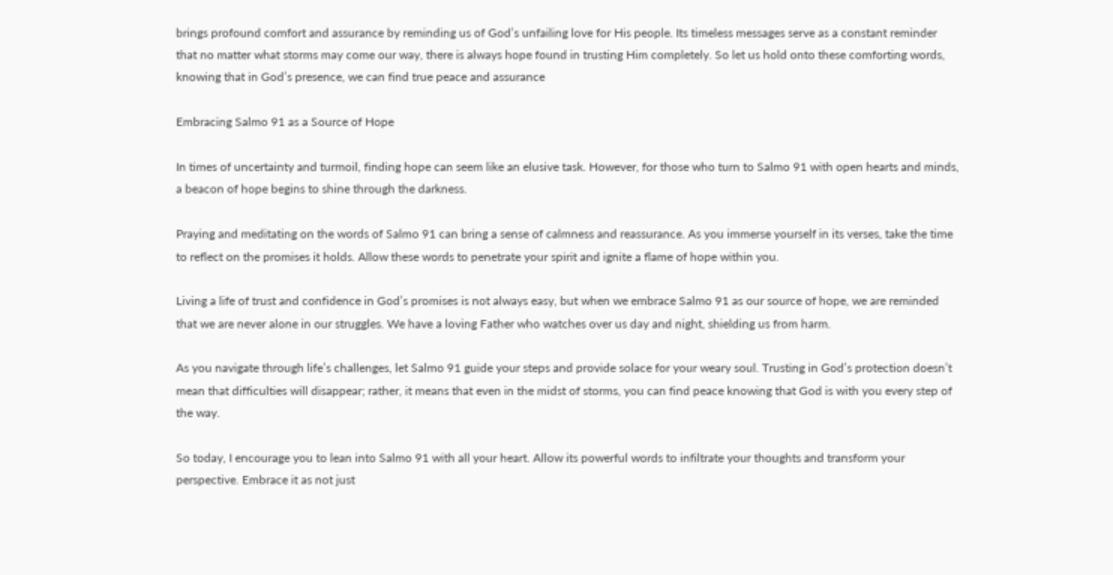brings profound comfort and assurance by reminding us of God’s unfailing love for His people. Its timeless messages serve as a constant reminder that no matter what storms may come our way, there is always hope found in trusting Him completely. So let us hold onto these comforting words, knowing that in God’s presence, we can find true peace and assurance

Embracing Salmo 91 as a Source of Hope

In times of uncertainty and turmoil, finding hope can seem like an elusive task. However, for those who turn to Salmo 91 with open hearts and minds, a beacon of hope begins to shine through the darkness.

Praying and meditating on the words of Salmo 91 can bring a sense of calmness and reassurance. As you immerse yourself in its verses, take the time to reflect on the promises it holds. Allow these words to penetrate your spirit and ignite a flame of hope within you.

Living a life of trust and confidence in God’s promises is not always easy, but when we embrace Salmo 91 as our source of hope, we are reminded that we are never alone in our struggles. We have a loving Father who watches over us day and night, shielding us from harm.

As you navigate through life’s challenges, let Salmo 91 guide your steps and provide solace for your weary soul. Trusting in God’s protection doesn’t mean that difficulties will disappear; rather, it means that even in the midst of storms, you can find peace knowing that God is with you every step of the way.

So today, I encourage you to lean into Salmo 91 with all your heart. Allow its powerful words to infiltrate your thoughts and transform your perspective. Embrace it as not just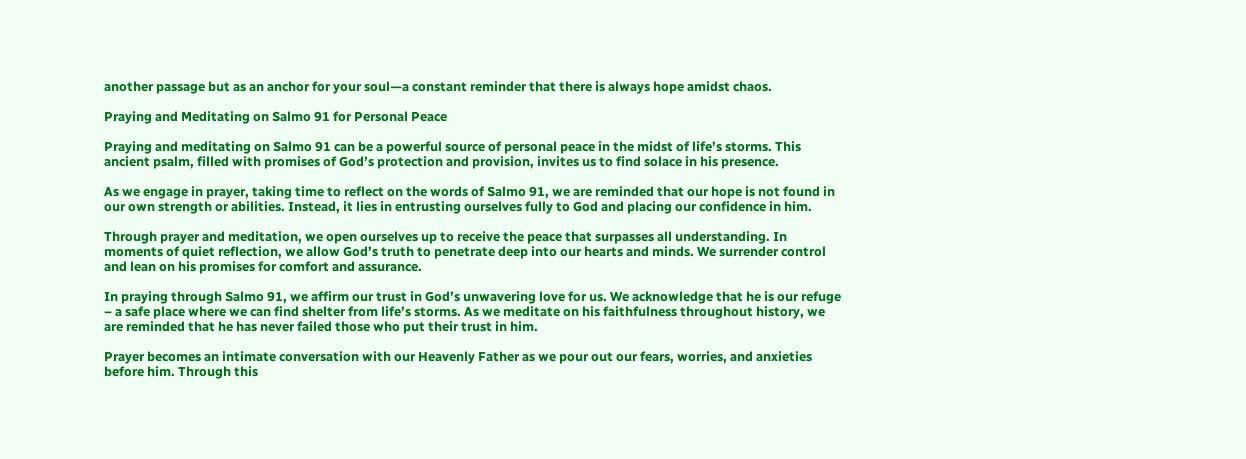another passage but as an anchor for your soul—a constant reminder that there is always hope amidst chaos.

Praying and Meditating on Salmo 91 for Personal Peace

Praying and meditating on Salmo 91 can be a powerful source of personal peace in the midst of life’s storms. This ancient psalm, filled with promises of God’s protection and provision, invites us to find solace in his presence.

As we engage in prayer, taking time to reflect on the words of Salmo 91, we are reminded that our hope is not found in our own strength or abilities. Instead, it lies in entrusting ourselves fully to God and placing our confidence in him.

Through prayer and meditation, we open ourselves up to receive the peace that surpasses all understanding. In moments of quiet reflection, we allow God’s truth to penetrate deep into our hearts and minds. We surrender control and lean on his promises for comfort and assurance.

In praying through Salmo 91, we affirm our trust in God’s unwavering love for us. We acknowledge that he is our refuge – a safe place where we can find shelter from life’s storms. As we meditate on his faithfulness throughout history, we are reminded that he has never failed those who put their trust in him.

Prayer becomes an intimate conversation with our Heavenly Father as we pour out our fears, worries, and anxieties before him. Through this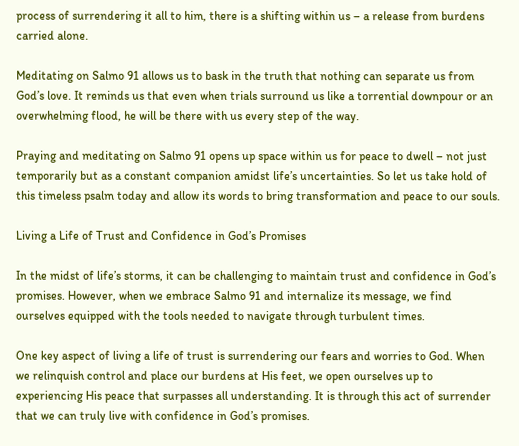process of surrendering it all to him, there is a shifting within us – a release from burdens carried alone.

Meditating on Salmo 91 allows us to bask in the truth that nothing can separate us from God’s love. It reminds us that even when trials surround us like a torrential downpour or an overwhelming flood, he will be there with us every step of the way.

Praying and meditating on Salmo 91 opens up space within us for peace to dwell – not just temporarily but as a constant companion amidst life’s uncertainties. So let us take hold of this timeless psalm today and allow its words to bring transformation and peace to our souls.

Living a Life of Trust and Confidence in God’s Promises

In the midst of life’s storms, it can be challenging to maintain trust and confidence in God’s promises. However, when we embrace Salmo 91 and internalize its message, we find ourselves equipped with the tools needed to navigate through turbulent times.

One key aspect of living a life of trust is surrendering our fears and worries to God. When we relinquish control and place our burdens at His feet, we open ourselves up to experiencing His peace that surpasses all understanding. It is through this act of surrender that we can truly live with confidence in God’s promises.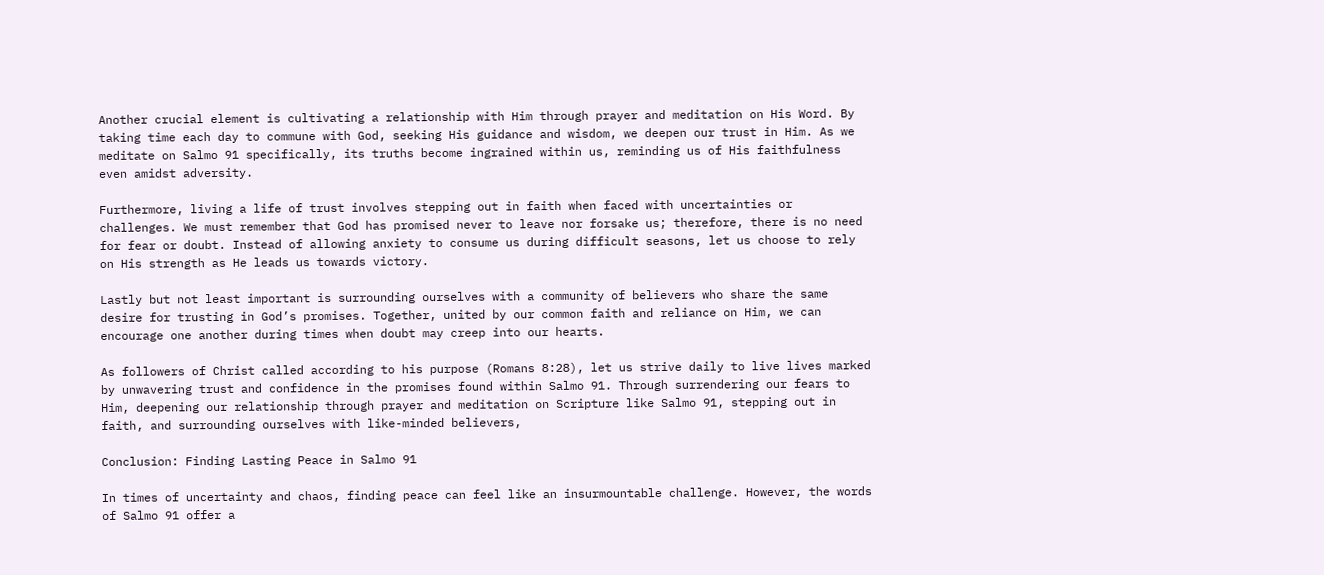Another crucial element is cultivating a relationship with Him through prayer and meditation on His Word. By taking time each day to commune with God, seeking His guidance and wisdom, we deepen our trust in Him. As we meditate on Salmo 91 specifically, its truths become ingrained within us, reminding us of His faithfulness even amidst adversity.

Furthermore, living a life of trust involves stepping out in faith when faced with uncertainties or challenges. We must remember that God has promised never to leave nor forsake us; therefore, there is no need for fear or doubt. Instead of allowing anxiety to consume us during difficult seasons, let us choose to rely on His strength as He leads us towards victory.

Lastly but not least important is surrounding ourselves with a community of believers who share the same desire for trusting in God’s promises. Together, united by our common faith and reliance on Him, we can encourage one another during times when doubt may creep into our hearts.

As followers of Christ called according to his purpose (Romans 8:28), let us strive daily to live lives marked by unwavering trust and confidence in the promises found within Salmo 91. Through surrendering our fears to Him, deepening our relationship through prayer and meditation on Scripture like Salmo 91, stepping out in faith, and surrounding ourselves with like-minded believers,

Conclusion: Finding Lasting Peace in Salmo 91

In times of uncertainty and chaos, finding peace can feel like an insurmountable challenge. However, the words of Salmo 91 offer a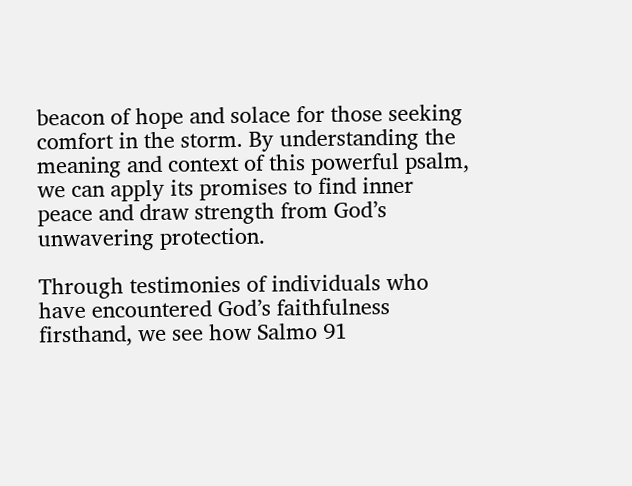beacon of hope and solace for those seeking comfort in the storm. By understanding the meaning and context of this powerful psalm, we can apply its promises to find inner peace and draw strength from God’s unwavering protection.

Through testimonies of individuals who have encountered God’s faithfulness firsthand, we see how Salmo 91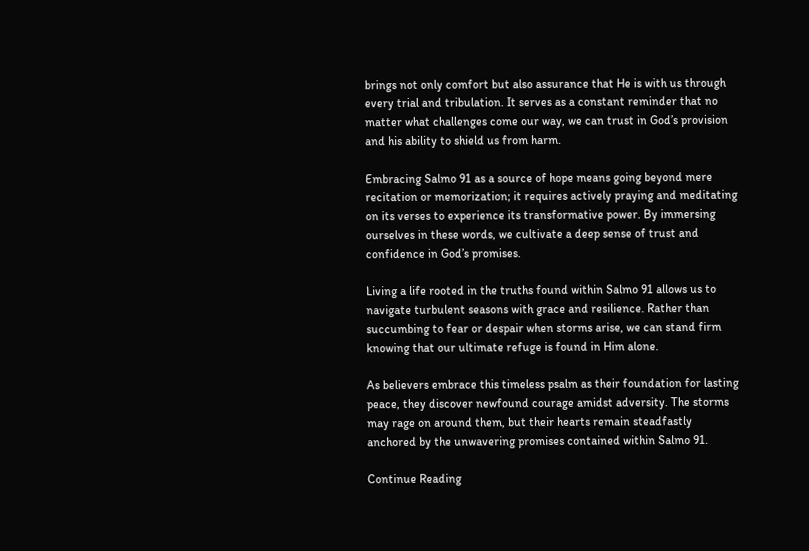brings not only comfort but also assurance that He is with us through every trial and tribulation. It serves as a constant reminder that no matter what challenges come our way, we can trust in God’s provision and his ability to shield us from harm.

Embracing Salmo 91 as a source of hope means going beyond mere recitation or memorization; it requires actively praying and meditating on its verses to experience its transformative power. By immersing ourselves in these words, we cultivate a deep sense of trust and confidence in God’s promises.

Living a life rooted in the truths found within Salmo 91 allows us to navigate turbulent seasons with grace and resilience. Rather than succumbing to fear or despair when storms arise, we can stand firm knowing that our ultimate refuge is found in Him alone.

As believers embrace this timeless psalm as their foundation for lasting peace, they discover newfound courage amidst adversity. The storms may rage on around them, but their hearts remain steadfastly anchored by the unwavering promises contained within Salmo 91.

Continue Reading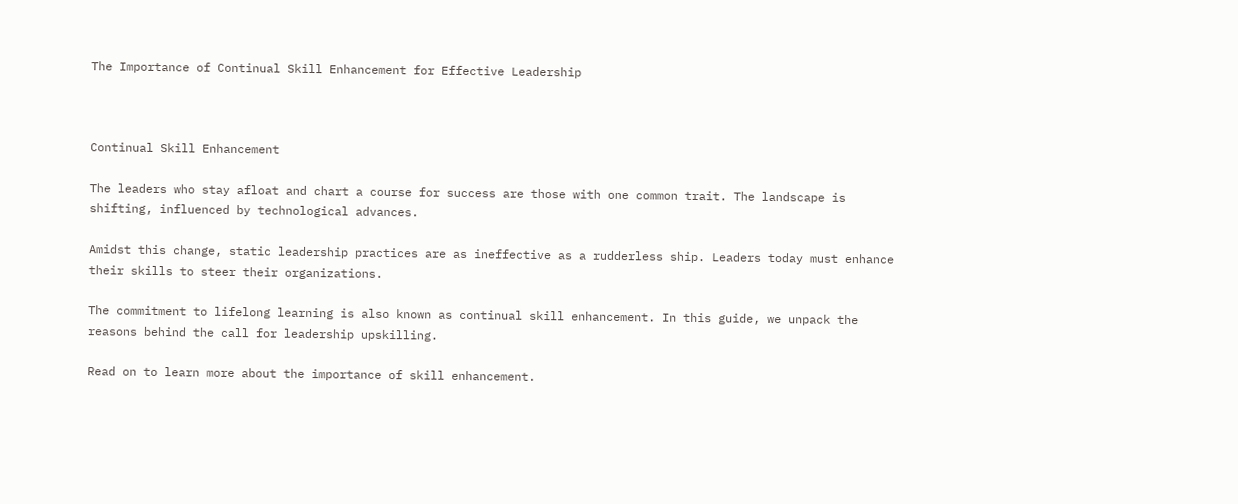The Importance of Continual Skill Enhancement for Effective Leadership



Continual Skill Enhancement

The leaders who stay afloat and chart a course for success are those with one common trait. The landscape is shifting, influenced by technological advances.

Amidst this change, static leadership practices are as ineffective as a rudderless ship. Leaders today must enhance their skills to steer their organizations.

The commitment to lifelong learning is also known as continual skill enhancement. In this guide, we unpack the reasons behind the call for leadership upskilling.

Read on to learn more about the importance of skill enhancement.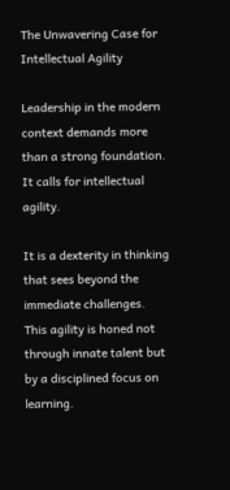The Unwavering Case for Intellectual Agility

Leadership in the modern context demands more than a strong foundation. It calls for intellectual agility.

It is a dexterity in thinking that sees beyond the immediate challenges. This agility is honed not through innate talent but by a disciplined focus on learning.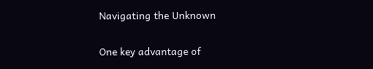Navigating the Unknown

One key advantage of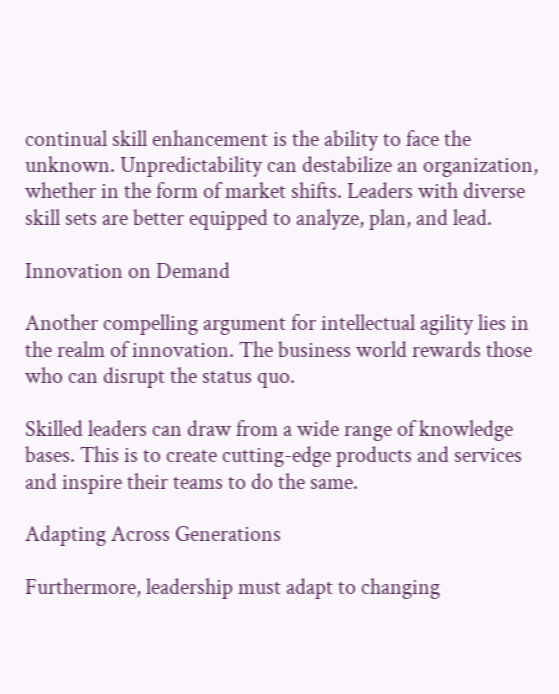continual skill enhancement is the ability to face the unknown. Unpredictability can destabilize an organization, whether in the form of market shifts. Leaders with diverse skill sets are better equipped to analyze, plan, and lead.

Innovation on Demand

Another compelling argument for intellectual agility lies in the realm of innovation. The business world rewards those who can disrupt the status quo.

Skilled leaders can draw from a wide range of knowledge bases. This is to create cutting-edge products and services and inspire their teams to do the same.

Adapting Across Generations

Furthermore, leadership must adapt to changing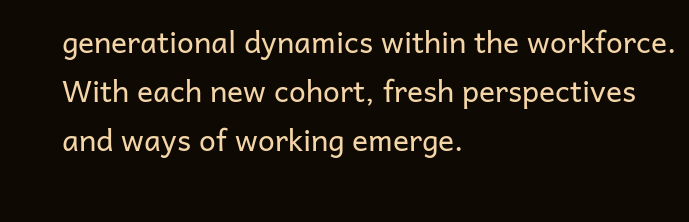generational dynamics within the workforce. With each new cohort, fresh perspectives and ways of working emerge.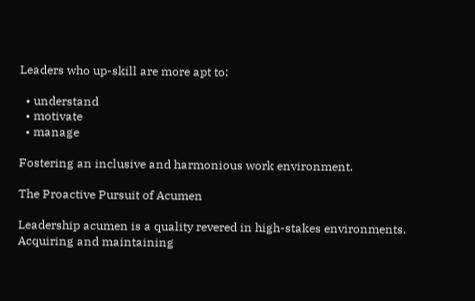Leaders who up-skill are more apt to:

  • understand
  • motivate
  • manage

Fostering an inclusive and harmonious work environment.

The Proactive Pursuit of Acumen

Leadership acumen is a quality revered in high-stakes environments. Acquiring and maintaining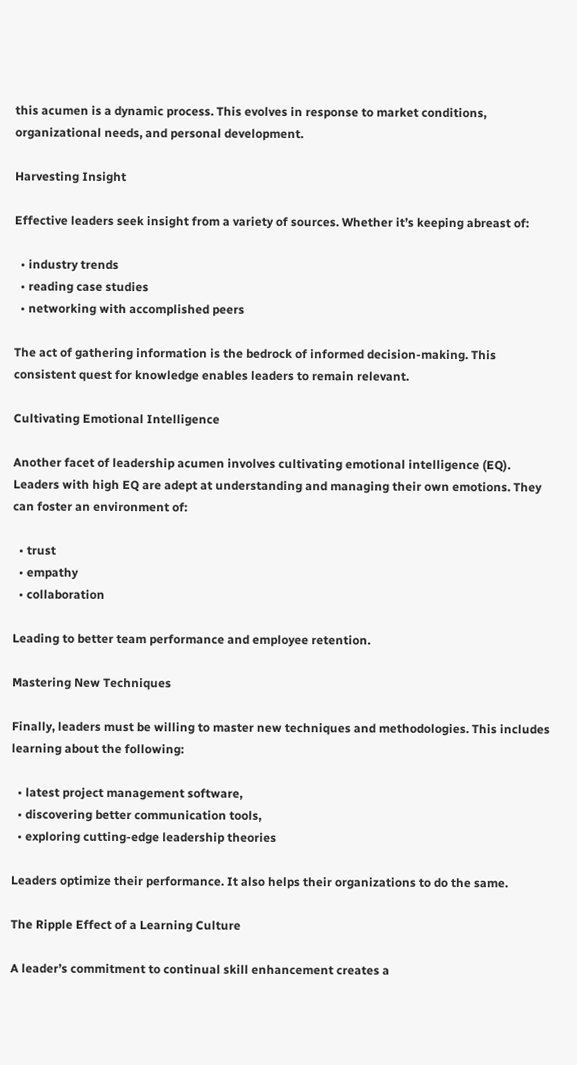this acumen is a dynamic process. This evolves in response to market conditions, organizational needs, and personal development.

Harvesting Insight

Effective leaders seek insight from a variety of sources. Whether it’s keeping abreast of:

  • industry trends
  • reading case studies
  • networking with accomplished peers

The act of gathering information is the bedrock of informed decision-making. This consistent quest for knowledge enables leaders to remain relevant.

Cultivating Emotional Intelligence

Another facet of leadership acumen involves cultivating emotional intelligence (EQ). Leaders with high EQ are adept at understanding and managing their own emotions. They can foster an environment of:

  • trust
  • empathy
  • collaboration

Leading to better team performance and employee retention.

Mastering New Techniques

Finally, leaders must be willing to master new techniques and methodologies. This includes learning about the following:

  • latest project management software,
  • discovering better communication tools,
  • exploring cutting-edge leadership theories

Leaders optimize their performance. It also helps their organizations to do the same.

The Ripple Effect of a Learning Culture

A leader’s commitment to continual skill enhancement creates a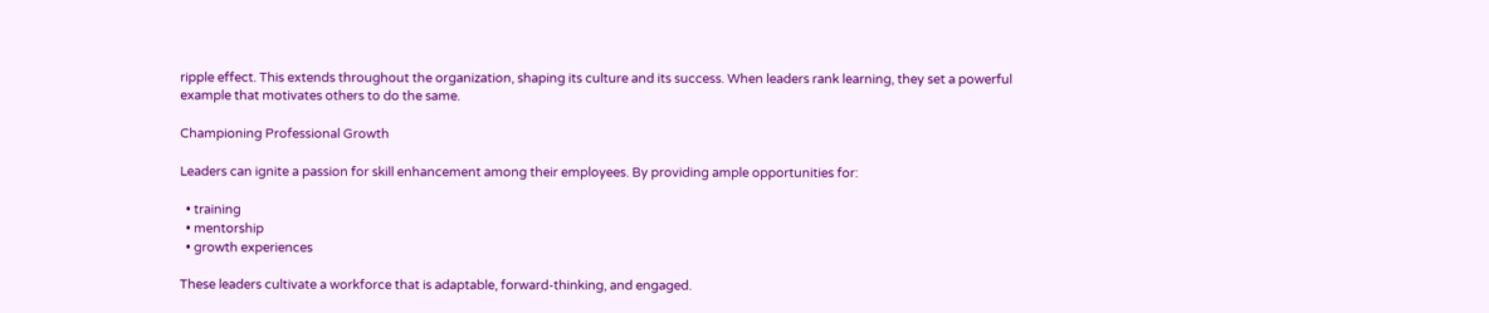ripple effect. This extends throughout the organization, shaping its culture and its success. When leaders rank learning, they set a powerful example that motivates others to do the same.

Championing Professional Growth

Leaders can ignite a passion for skill enhancement among their employees. By providing ample opportunities for:

  • training
  • mentorship
  • growth experiences

These leaders cultivate a workforce that is adaptable, forward-thinking, and engaged.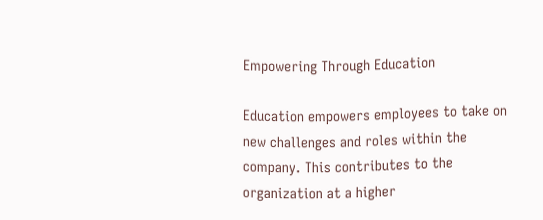Empowering Through Education

Education empowers employees to take on new challenges and roles within the company. This contributes to the organization at a higher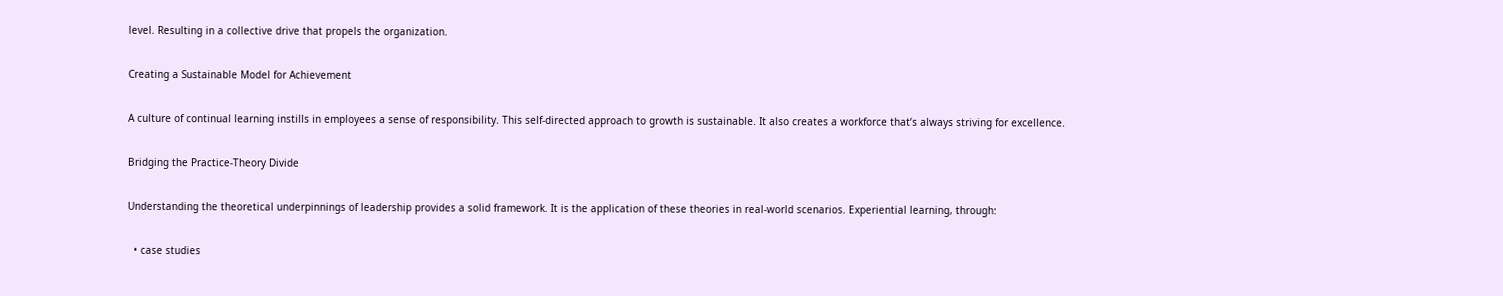level. Resulting in a collective drive that propels the organization.

Creating a Sustainable Model for Achievement

A culture of continual learning instills in employees a sense of responsibility. This self-directed approach to growth is sustainable. It also creates a workforce that’s always striving for excellence.

Bridging the Practice-Theory Divide

Understanding the theoretical underpinnings of leadership provides a solid framework. It is the application of these theories in real-world scenarios. Experiential learning, through:

  • case studies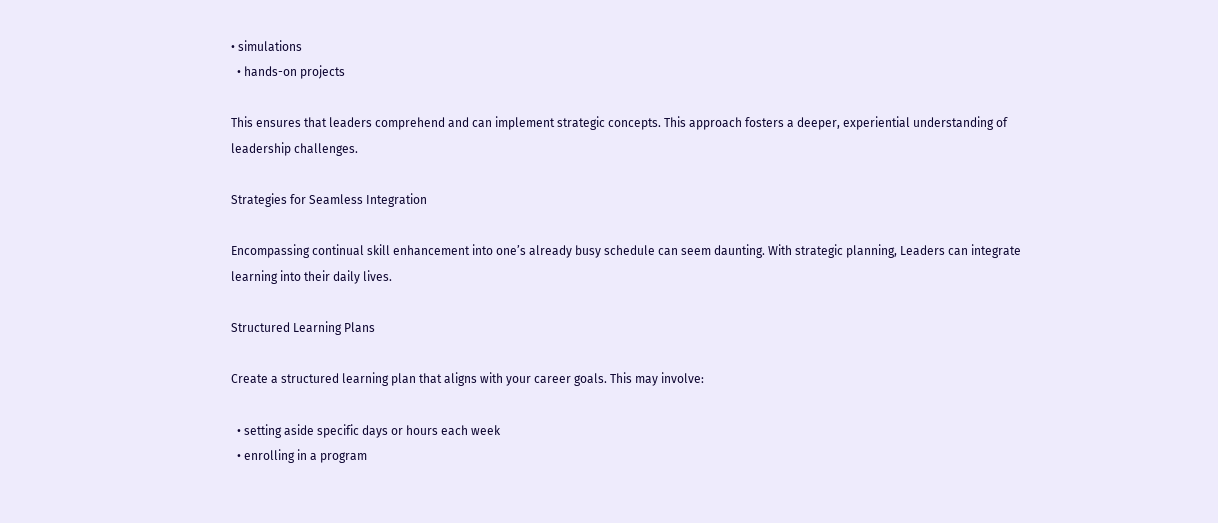• simulations
  • hands-on projects

This ensures that leaders comprehend and can implement strategic concepts. This approach fosters a deeper, experiential understanding of leadership challenges.

Strategies for Seamless Integration

Encompassing continual skill enhancement into one’s already busy schedule can seem daunting. With strategic planning, Leaders can integrate learning into their daily lives.

Structured Learning Plans

Create a structured learning plan that aligns with your career goals. This may involve:

  • setting aside specific days or hours each week
  • enrolling in a program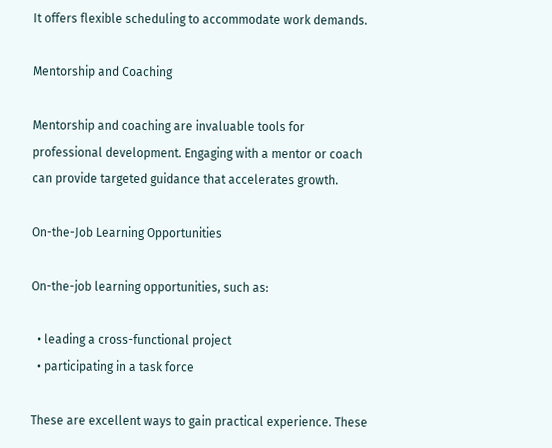It offers flexible scheduling to accommodate work demands.

Mentorship and Coaching

Mentorship and coaching are invaluable tools for professional development. Engaging with a mentor or coach can provide targeted guidance that accelerates growth.

On-the-Job Learning Opportunities

On-the-job learning opportunities, such as:

  • leading a cross-functional project
  • participating in a task force

These are excellent ways to gain practical experience. These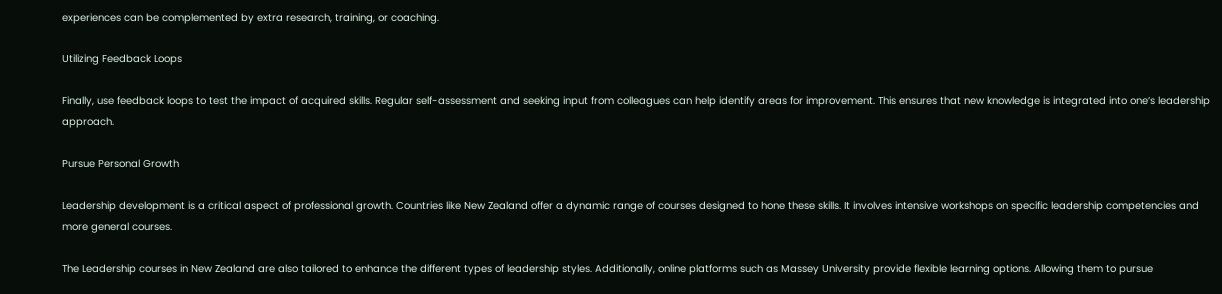experiences can be complemented by extra research, training, or coaching.

Utilizing Feedback Loops

Finally, use feedback loops to test the impact of acquired skills. Regular self-assessment and seeking input from colleagues can help identify areas for improvement. This ensures that new knowledge is integrated into one’s leadership approach.

Pursue Personal Growth

Leadership development is a critical aspect of professional growth. Countries like New Zealand offer a dynamic range of courses designed to hone these skills. It involves intensive workshops on specific leadership competencies and more general courses.

The Leadership courses in New Zealand are also tailored to enhance the different types of leadership styles. Additionally, online platforms such as Massey University provide flexible learning options. Allowing them to pursue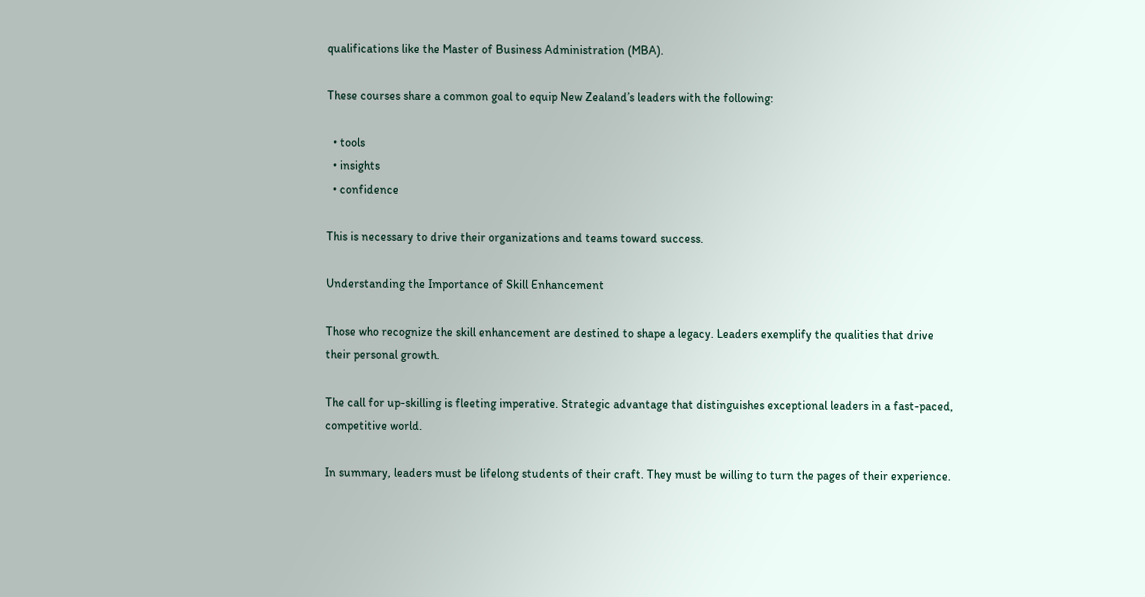qualifications like the Master of Business Administration (MBA).

These courses share a common goal to equip New Zealand’s leaders with the following:

  • tools
  • insights
  • confidence

This is necessary to drive their organizations and teams toward success.

Understanding the Importance of Skill Enhancement

Those who recognize the skill enhancement are destined to shape a legacy. Leaders exemplify the qualities that drive their personal growth.

The call for up-skilling is fleeting imperative. Strategic advantage that distinguishes exceptional leaders in a fast-paced, competitive world.

In summary, leaders must be lifelong students of their craft. They must be willing to turn the pages of their experience.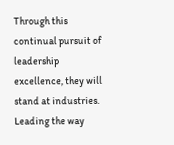Through this continual pursuit of leadership excellence, they will stand at industries. Leading the way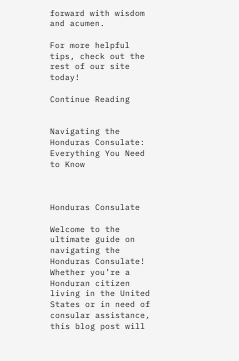forward with wisdom and acumen.

For more helpful tips, check out the rest of our site today!

Continue Reading


Navigating the Honduras Consulate: Everything You Need to Know



Honduras Consulate

Welcome to the ultimate guide on navigating the Honduras Consulate! Whether you’re a Honduran citizen living in the United States or in need of consular assistance, this blog post will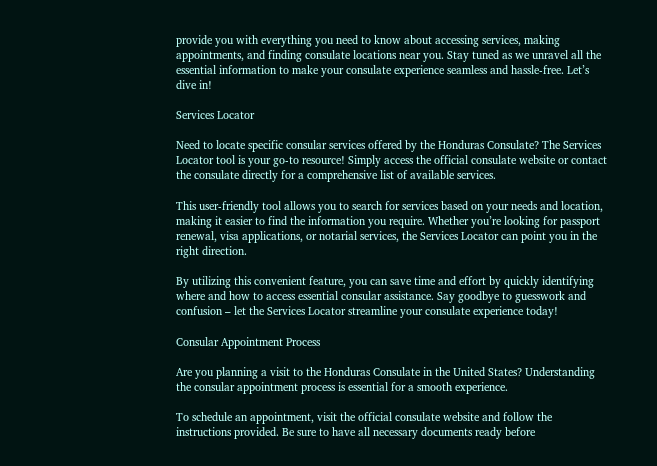provide you with everything you need to know about accessing services, making appointments, and finding consulate locations near you. Stay tuned as we unravel all the essential information to make your consulate experience seamless and hassle-free. Let’s dive in!

Services Locator

Need to locate specific consular services offered by the Honduras Consulate? The Services Locator tool is your go-to resource! Simply access the official consulate website or contact the consulate directly for a comprehensive list of available services.

This user-friendly tool allows you to search for services based on your needs and location, making it easier to find the information you require. Whether you’re looking for passport renewal, visa applications, or notarial services, the Services Locator can point you in the right direction.

By utilizing this convenient feature, you can save time and effort by quickly identifying where and how to access essential consular assistance. Say goodbye to guesswork and confusion – let the Services Locator streamline your consulate experience today!

Consular Appointment Process

Are you planning a visit to the Honduras Consulate in the United States? Understanding the consular appointment process is essential for a smooth experience.

To schedule an appointment, visit the official consulate website and follow the instructions provided. Be sure to have all necessary documents ready before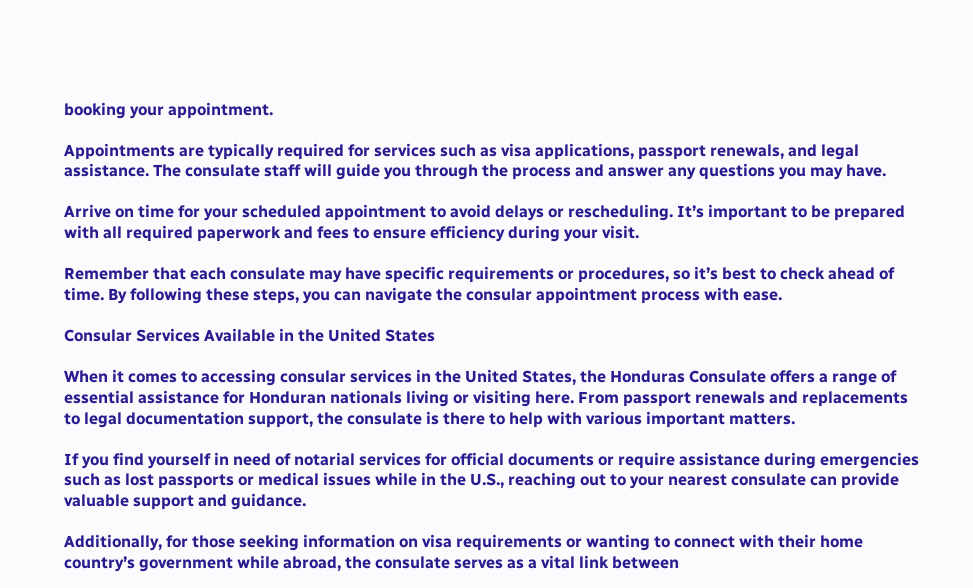booking your appointment.

Appointments are typically required for services such as visa applications, passport renewals, and legal assistance. The consulate staff will guide you through the process and answer any questions you may have.

Arrive on time for your scheduled appointment to avoid delays or rescheduling. It’s important to be prepared with all required paperwork and fees to ensure efficiency during your visit.

Remember that each consulate may have specific requirements or procedures, so it’s best to check ahead of time. By following these steps, you can navigate the consular appointment process with ease.

Consular Services Available in the United States

When it comes to accessing consular services in the United States, the Honduras Consulate offers a range of essential assistance for Honduran nationals living or visiting here. From passport renewals and replacements to legal documentation support, the consulate is there to help with various important matters.

If you find yourself in need of notarial services for official documents or require assistance during emergencies such as lost passports or medical issues while in the U.S., reaching out to your nearest consulate can provide valuable support and guidance.

Additionally, for those seeking information on visa requirements or wanting to connect with their home country’s government while abroad, the consulate serves as a vital link between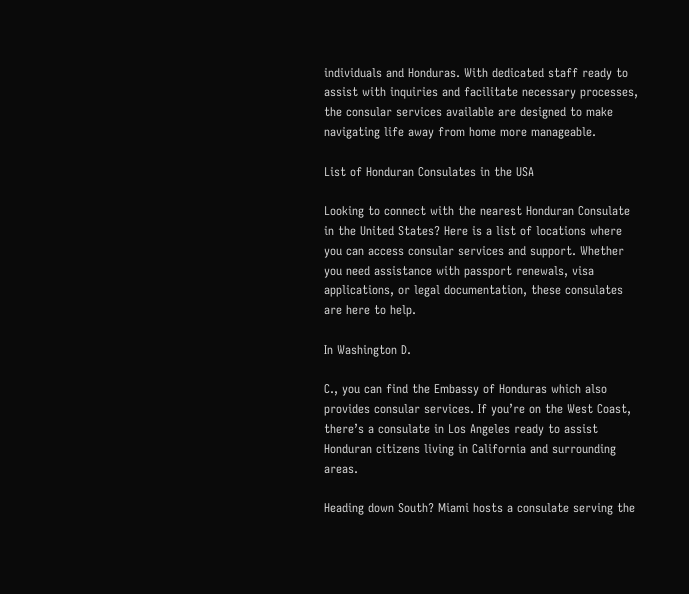individuals and Honduras. With dedicated staff ready to assist with inquiries and facilitate necessary processes, the consular services available are designed to make navigating life away from home more manageable.

List of Honduran Consulates in the USA

Looking to connect with the nearest Honduran Consulate in the United States? Here is a list of locations where you can access consular services and support. Whether you need assistance with passport renewals, visa applications, or legal documentation, these consulates are here to help.

In Washington D.

C., you can find the Embassy of Honduras which also provides consular services. If you’re on the West Coast, there’s a consulate in Los Angeles ready to assist Honduran citizens living in California and surrounding areas.

Heading down South? Miami hosts a consulate serving the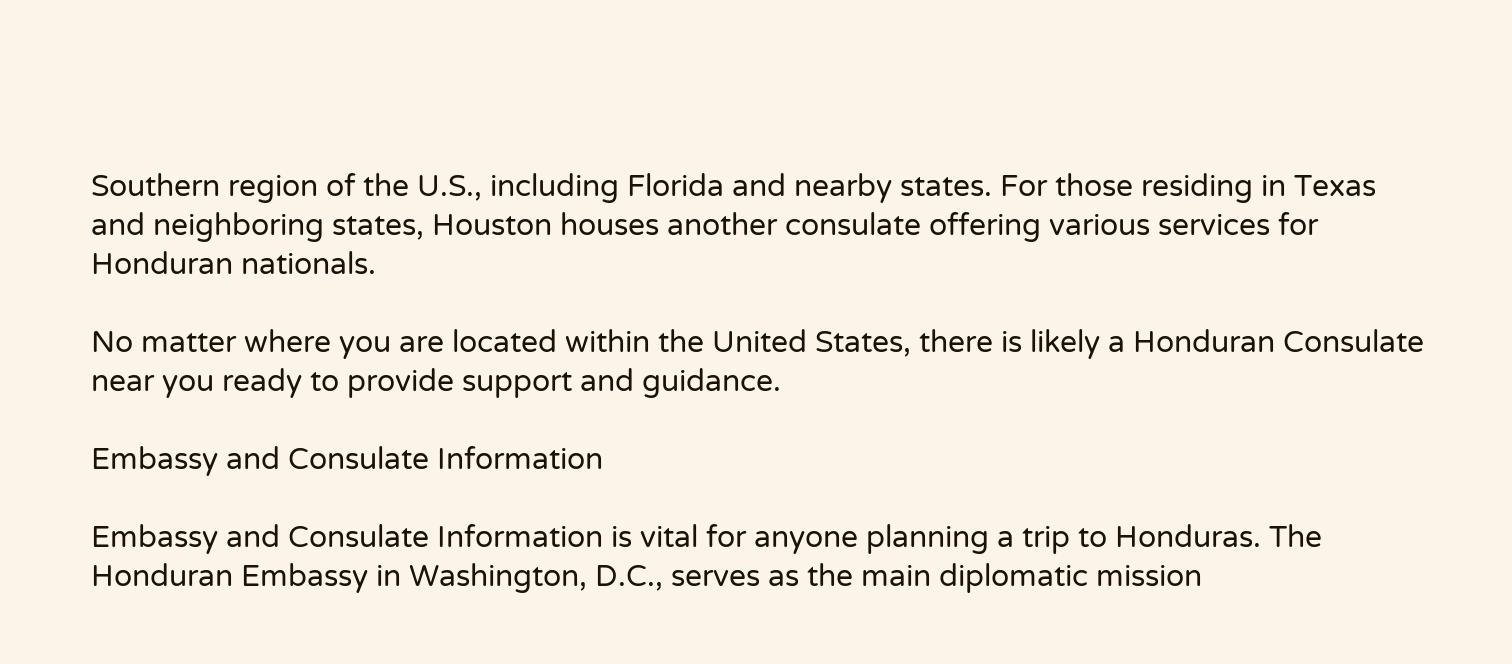Southern region of the U.S., including Florida and nearby states. For those residing in Texas and neighboring states, Houston houses another consulate offering various services for Honduran nationals.

No matter where you are located within the United States, there is likely a Honduran Consulate near you ready to provide support and guidance.

Embassy and Consulate Information

Embassy and Consulate Information is vital for anyone planning a trip to Honduras. The Honduran Embassy in Washington, D.C., serves as the main diplomatic mission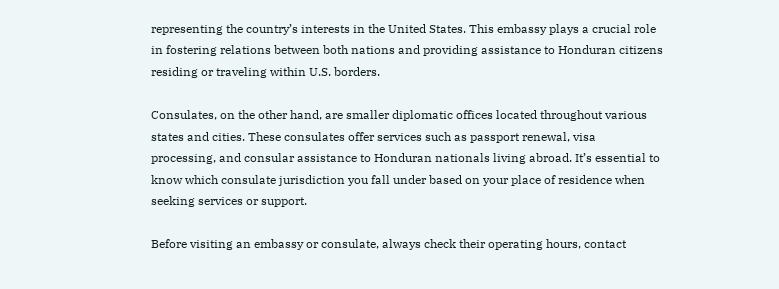representing the country’s interests in the United States. This embassy plays a crucial role in fostering relations between both nations and providing assistance to Honduran citizens residing or traveling within U.S. borders.

Consulates, on the other hand, are smaller diplomatic offices located throughout various states and cities. These consulates offer services such as passport renewal, visa processing, and consular assistance to Honduran nationals living abroad. It’s essential to know which consulate jurisdiction you fall under based on your place of residence when seeking services or support.

Before visiting an embassy or consulate, always check their operating hours, contact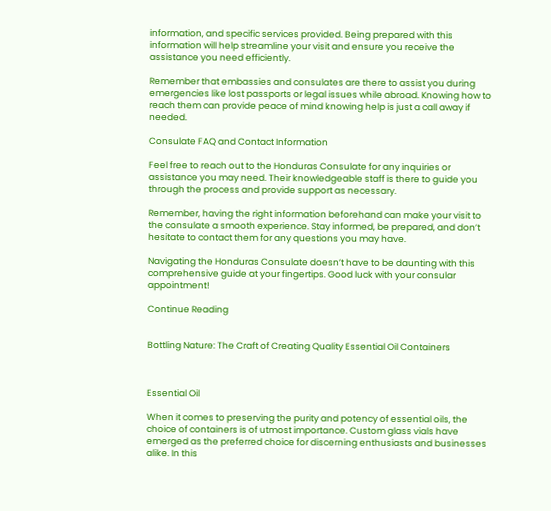information, and specific services provided. Being prepared with this information will help streamline your visit and ensure you receive the assistance you need efficiently.

Remember that embassies and consulates are there to assist you during emergencies like lost passports or legal issues while abroad. Knowing how to reach them can provide peace of mind knowing help is just a call away if needed.

Consulate FAQ and Contact Information

Feel free to reach out to the Honduras Consulate for any inquiries or assistance you may need. Their knowledgeable staff is there to guide you through the process and provide support as necessary.

Remember, having the right information beforehand can make your visit to the consulate a smooth experience. Stay informed, be prepared, and don’t hesitate to contact them for any questions you may have.

Navigating the Honduras Consulate doesn’t have to be daunting with this comprehensive guide at your fingertips. Good luck with your consular appointment!

Continue Reading


Bottling Nature: The Craft of Creating Quality Essential Oil Containers



Essential Oil

When it comes to preserving the purity and potency of essential oils, the choice of containers is of utmost importance. Custom glass vials have emerged as the preferred choice for discerning enthusiasts and businesses alike. In this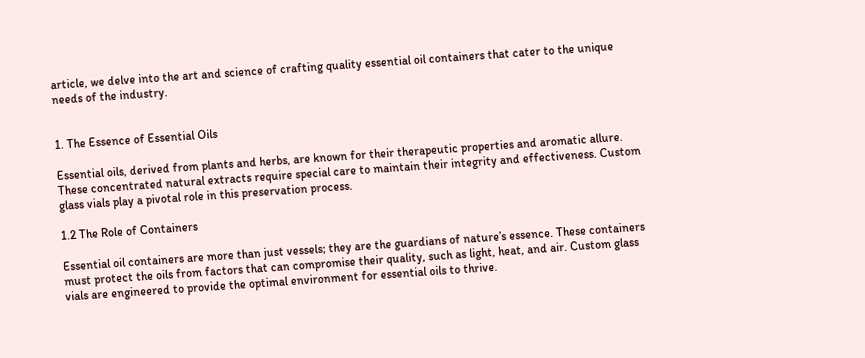article, we delve into the art and science of crafting quality essential oil containers that cater to the unique needs of the industry.


1. The Essence of Essential Oils

Essential oils, derived from plants and herbs, are known for their therapeutic properties and aromatic allure. These concentrated natural extracts require special care to maintain their integrity and effectiveness. Custom glass vials play a pivotal role in this preservation process.

1.2 The Role of Containers

Essential oil containers are more than just vessels; they are the guardians of nature’s essence. These containers must protect the oils from factors that can compromise their quality, such as light, heat, and air. Custom glass vials are engineered to provide the optimal environment for essential oils to thrive.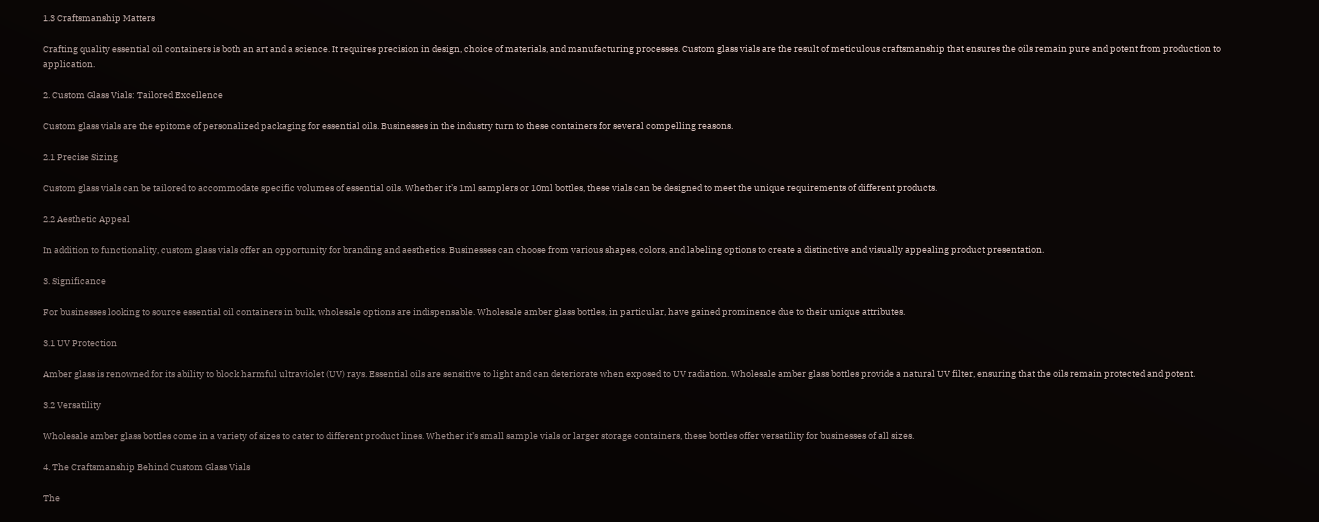1.3 Craftsmanship Matters

Crafting quality essential oil containers is both an art and a science. It requires precision in design, choice of materials, and manufacturing processes. Custom glass vials are the result of meticulous craftsmanship that ensures the oils remain pure and potent from production to application.

2. Custom Glass Vials: Tailored Excellence

Custom glass vials are the epitome of personalized packaging for essential oils. Businesses in the industry turn to these containers for several compelling reasons.

2.1 Precise Sizing

Custom glass vials can be tailored to accommodate specific volumes of essential oils. Whether it’s 1ml samplers or 10ml bottles, these vials can be designed to meet the unique requirements of different products.

2.2 Aesthetic Appeal

In addition to functionality, custom glass vials offer an opportunity for branding and aesthetics. Businesses can choose from various shapes, colors, and labeling options to create a distinctive and visually appealing product presentation.

3. Significance

For businesses looking to source essential oil containers in bulk, wholesale options are indispensable. Wholesale amber glass bottles, in particular, have gained prominence due to their unique attributes.

3.1 UV Protection

Amber glass is renowned for its ability to block harmful ultraviolet (UV) rays. Essential oils are sensitive to light and can deteriorate when exposed to UV radiation. Wholesale amber glass bottles provide a natural UV filter, ensuring that the oils remain protected and potent.

3.2 Versatility

Wholesale amber glass bottles come in a variety of sizes to cater to different product lines. Whether it’s small sample vials or larger storage containers, these bottles offer versatility for businesses of all sizes.

4. The Craftsmanship Behind Custom Glass Vials

The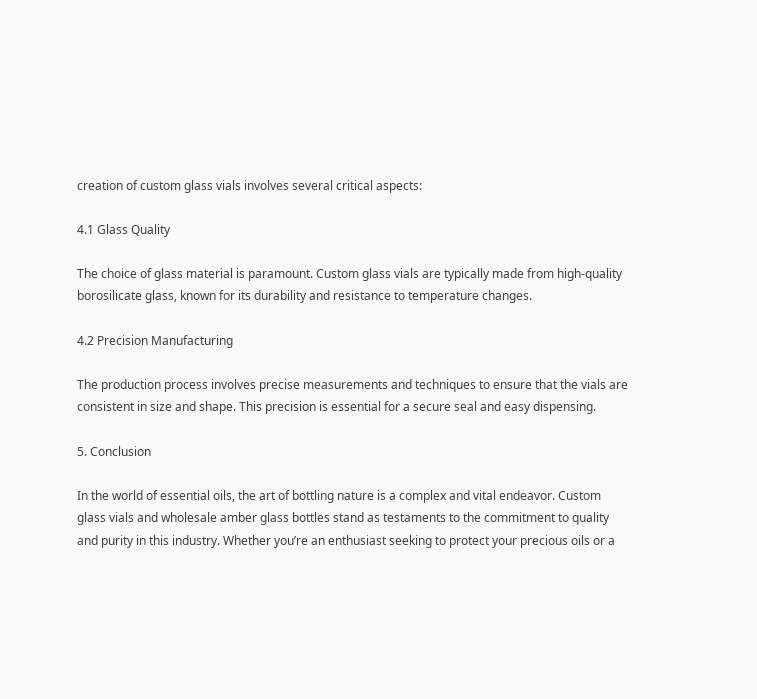creation of custom glass vials involves several critical aspects:

4.1 Glass Quality

The choice of glass material is paramount. Custom glass vials are typically made from high-quality borosilicate glass, known for its durability and resistance to temperature changes.

4.2 Precision Manufacturing

The production process involves precise measurements and techniques to ensure that the vials are consistent in size and shape. This precision is essential for a secure seal and easy dispensing.

5. Conclusion

In the world of essential oils, the art of bottling nature is a complex and vital endeavor. Custom glass vials and wholesale amber glass bottles stand as testaments to the commitment to quality and purity in this industry. Whether you’re an enthusiast seeking to protect your precious oils or a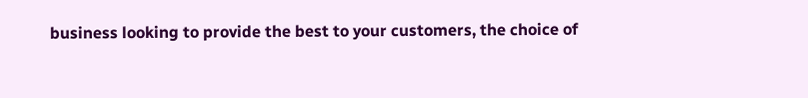business looking to provide the best to your customers, the choice of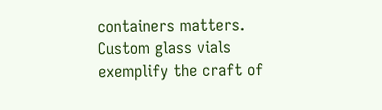containers matters. Custom glass vials exemplify the craft of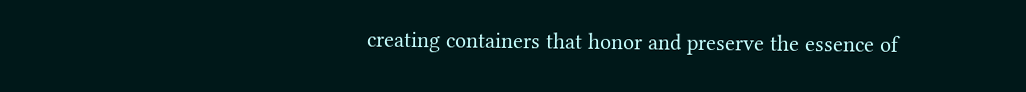creating containers that honor and preserve the essence of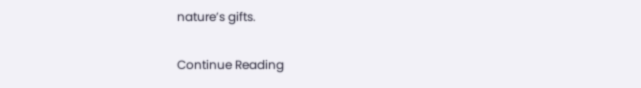nature’s gifts.

Continue Reading